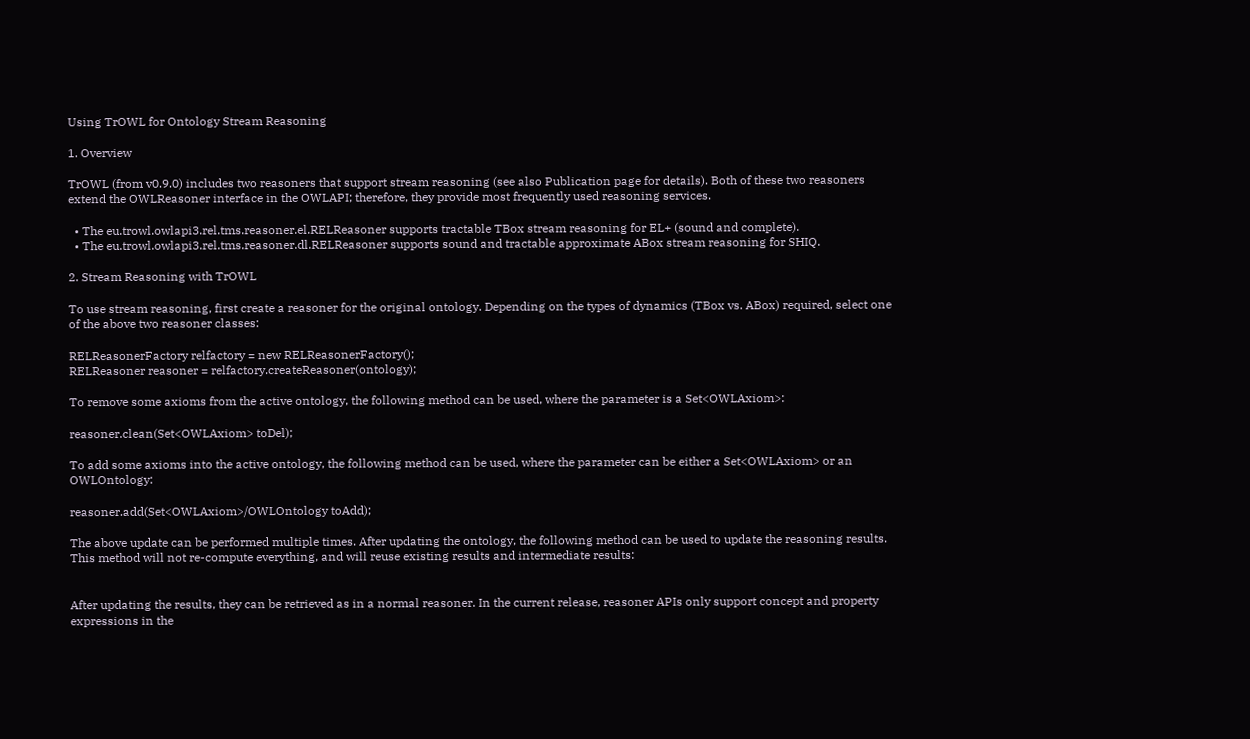Using TrOWL for Ontology Stream Reasoning

1. Overview

TrOWL (from v0.9.0) includes two reasoners that support stream reasoning (see also Publication page for details). Both of these two reasoners extend the OWLReasoner interface in the OWLAPI; therefore, they provide most frequently used reasoning services.

  • The eu.trowl.owlapi3.rel.tms.reasoner.el.RELReasoner supports tractable TBox stream reasoning for EL+ (sound and complete).
  • The eu.trowl.owlapi3.rel.tms.reasoner.dl.RELReasoner supports sound and tractable approximate ABox stream reasoning for SHIQ.

2. Stream Reasoning with TrOWL

To use stream reasoning, first create a reasoner for the original ontology. Depending on the types of dynamics (TBox vs. ABox) required, select one of the above two reasoner classes:

RELReasonerFactory relfactory = new RELReasonerFactory();
RELReasoner reasoner = relfactory.createReasoner(ontology);

To remove some axioms from the active ontology, the following method can be used, where the parameter is a Set<OWLAxiom>:

reasoner.clean(Set<OWLAxiom> toDel);

To add some axioms into the active ontology, the following method can be used, where the parameter can be either a Set<OWLAxiom> or an OWLOntology:

reasoner.add(Set<OWLAxiom>/OWLOntology toAdd);

The above update can be performed multiple times. After updating the ontology, the following method can be used to update the reasoning results. This method will not re-compute everything, and will reuse existing results and intermediate results:


After updating the results, they can be retrieved as in a normal reasoner. In the current release, reasoner APIs only support concept and property expressions in the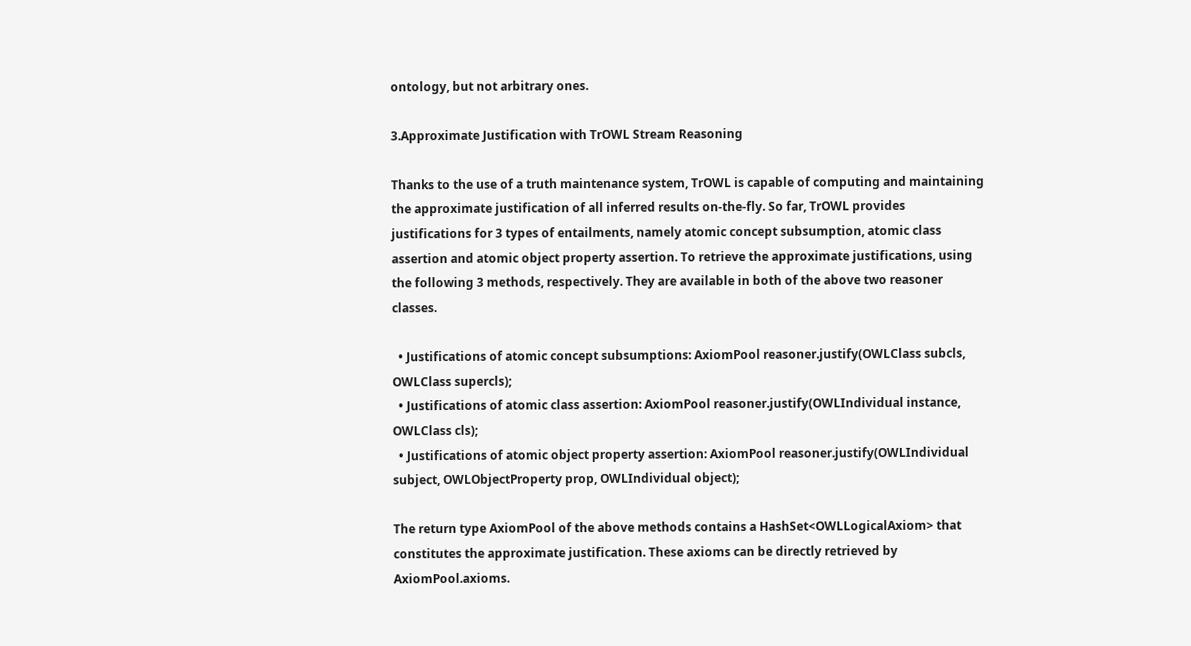ontology, but not arbitrary ones.

3.Approximate Justification with TrOWL Stream Reasoning

Thanks to the use of a truth maintenance system, TrOWL is capable of computing and maintaining the approximate justification of all inferred results on-the-fly. So far, TrOWL provides justifications for 3 types of entailments, namely atomic concept subsumption, atomic class assertion and atomic object property assertion. To retrieve the approximate justifications, using the following 3 methods, respectively. They are available in both of the above two reasoner classes.

  • Justifications of atomic concept subsumptions: AxiomPool reasoner.justify(OWLClass subcls, OWLClass supercls);
  • Justifications of atomic class assertion: AxiomPool reasoner.justify(OWLIndividual instance, OWLClass cls);
  • Justifications of atomic object property assertion: AxiomPool reasoner.justify(OWLIndividual subject, OWLObjectProperty prop, OWLIndividual object);

The return type AxiomPool of the above methods contains a HashSet<OWLLogicalAxiom> that constitutes the approximate justification. These axioms can be directly retrieved by AxiomPool.axioms.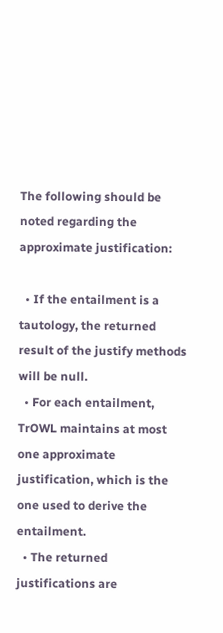The following should be noted regarding the approximate justification:

  • If the entailment is a tautology, the returned result of the justify methods will be null.
  • For each entailment, TrOWL maintains at most one approximate justification, which is the one used to derive the entailment.
  • The returned justifications are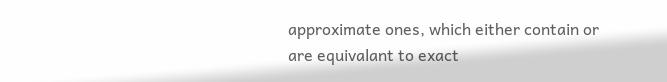approximate ones, which either contain or are equivalant to exact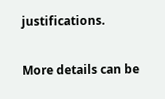justifications.

More details can be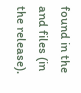found in the and files (in the release).